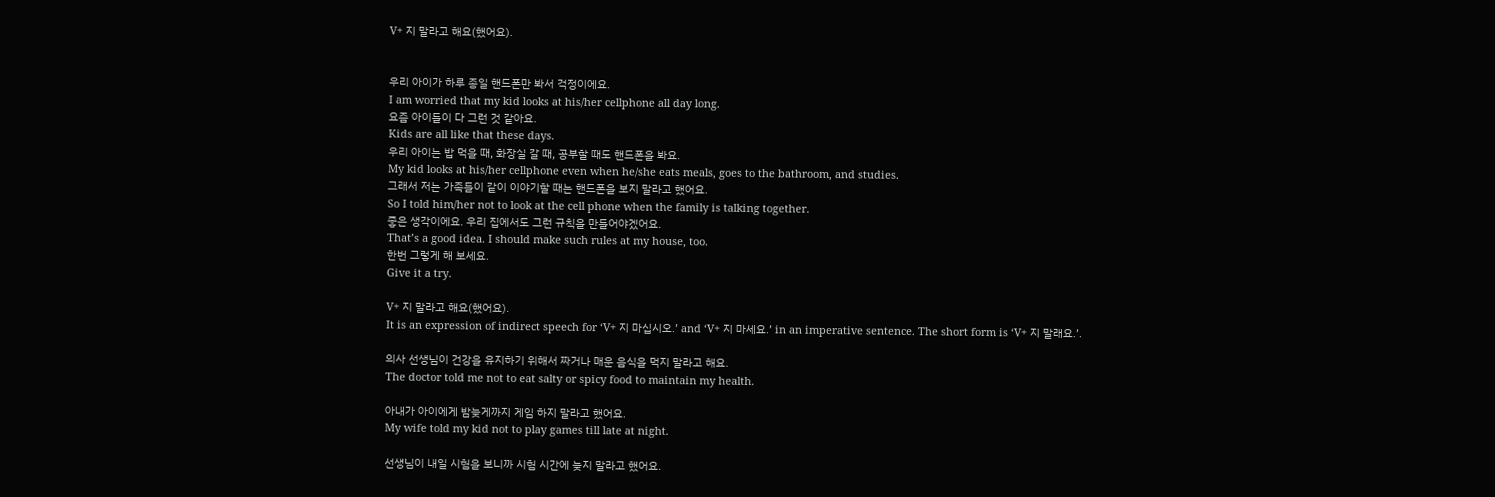V+ 지 말라고 해요(했어요).


우리 아이가 하루 종일 핸드폰만 봐서 걱정이에요.
I am worried that my kid looks at his/her cellphone all day long.
요즘 아이들이 다 그런 것 같아요.
Kids are all like that these days.
우리 아이는 밥 먹을 때, 화장실 갈 때, 공부할 때도 핸드폰을 봐요.
My kid looks at his/her cellphone even when he/she eats meals, goes to the bathroom, and studies.
그래서 저는 가족들이 같이 이야기할 때는 핸드폰을 보지 말라고 했어요.
So I told him/her not to look at the cell phone when the family is talking together.
좋은 생각이에요. 우리 집에서도 그런 규칙을 만들어야겠어요.
That’s a good idea. I should make such rules at my house, too.
한번 그렇게 해 보세요.
Give it a try.

V+ 지 말라고 해요(했어요).
It is an expression of indirect speech for ‘V+ 지 마십시오.’ and ‘V+ 지 마세요.’ in an imperative sentence. The short form is ‘V+ 지 말래요.’.

의사 선생님이 건강을 유지하기 위해서 짜거나 매운 음식을 먹지 말라고 해요.
The doctor told me not to eat salty or spicy food to maintain my health.

아내가 아이에게 밤늦게까지 게임 하지 말라고 했어요.
My wife told my kid not to play games till late at night.

선생님이 내일 시험을 보니까 시험 시간에 늦지 말라고 했어요.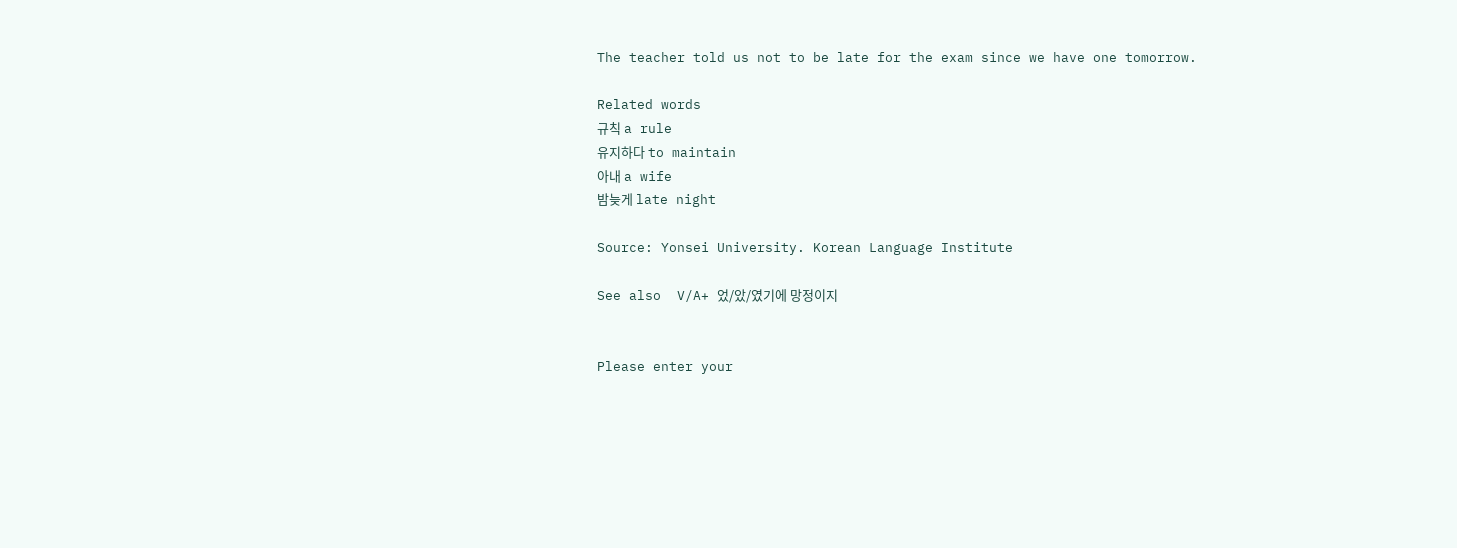The teacher told us not to be late for the exam since we have one tomorrow.

Related words
규칙 a rule
유지하다 to maintain
아내 a wife
밤늦게 late night

Source: Yonsei University. Korean Language Institute

See also  V/A+ 었/았/였기에 망정이지


Please enter your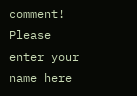comment!
Please enter your name here